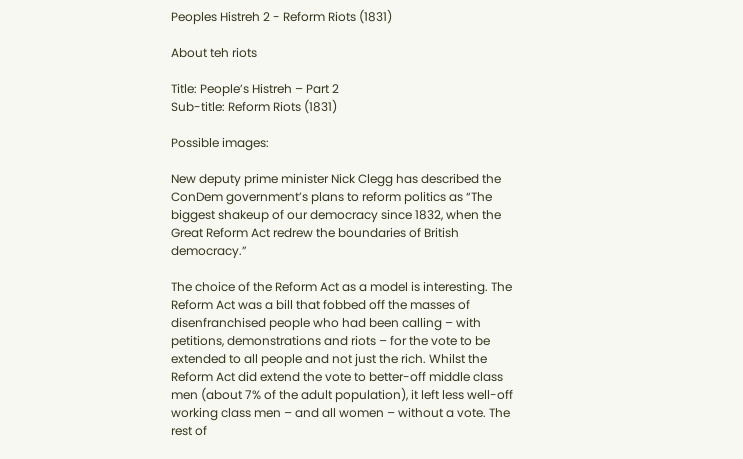Peoples Histreh 2 - Reform Riots (1831)

About teh riots

Title: People’s Histreh – Part 2
Sub-title: Reform Riots (1831)

Possible images:

New deputy prime minister Nick Clegg has described the ConDem government’s plans to reform politics as “The biggest shakeup of our democracy since 1832, when the Great Reform Act redrew the boundaries of British democracy.”

The choice of the Reform Act as a model is interesting. The Reform Act was a bill that fobbed off the masses of disenfranchised people who had been calling – with petitions, demonstrations and riots – for the vote to be extended to all people and not just the rich. Whilst the Reform Act did extend the vote to better-off middle class men (about 7% of the adult population), it left less well-off working class men – and all women – without a vote. The rest of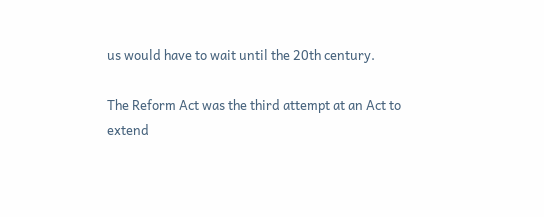us would have to wait until the 20th century.

The Reform Act was the third attempt at an Act to extend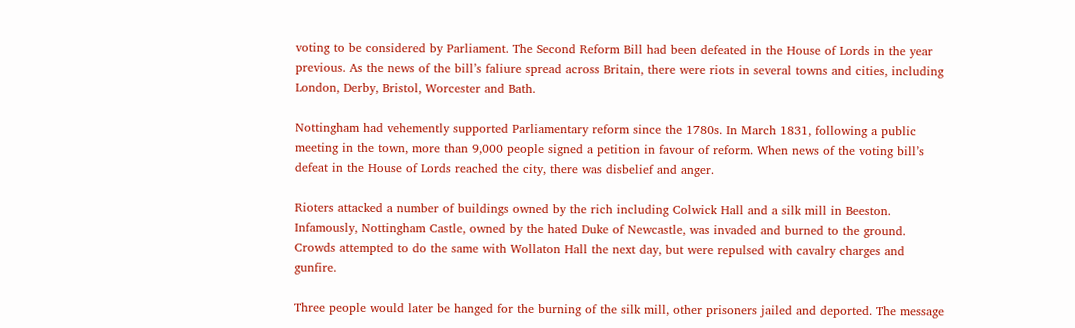voting to be considered by Parliament. The Second Reform Bill had been defeated in the House of Lords in the year previous. As the news of the bill’s faliure spread across Britain, there were riots in several towns and cities, including London, Derby, Bristol, Worcester and Bath.

Nottingham had vehemently supported Parliamentary reform since the 1780s. In March 1831, following a public meeting in the town, more than 9,000 people signed a petition in favour of reform. When news of the voting bill’s defeat in the House of Lords reached the city, there was disbelief and anger.

Rioters attacked a number of buildings owned by the rich including Colwick Hall and a silk mill in Beeston. Infamously, Nottingham Castle, owned by the hated Duke of Newcastle, was invaded and burned to the ground. Crowds attempted to do the same with Wollaton Hall the next day, but were repulsed with cavalry charges and gunfire.

Three people would later be hanged for the burning of the silk mill, other prisoners jailed and deported. The message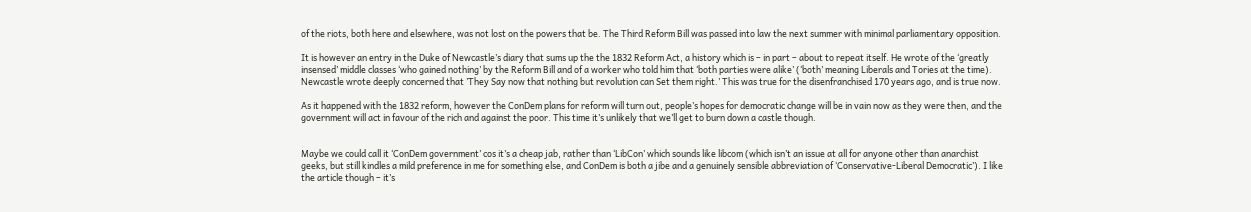of the riots, both here and elsewhere, was not lost on the powers that be. The Third Reform Bill was passed into law the next summer with minimal parliamentary opposition.

It is however an entry in the Duke of Newcastle’s diary that sums up the the 1832 Reform Act, a history which is – in part – about to repeat itself. He wrote of the ‘greatly insensed’ middle classes ‘who gained nothing’ by the Reform Bill and of a worker who told him that ‘both parties were alike’ (‘both’ meaning Liberals and Tories at the time). Newcastle wrote deeply concerned that ’They Say now that nothing but revolution can Set them right.’ This was true for the disenfranchised 170 years ago, and is true now.

As it happened with the 1832 reform, however the ConDem plans for reform will turn out, people’s hopes for democratic change will be in vain now as they were then, and the government will act in favour of the rich and against the poor. This time it’s unlikely that we’ll get to burn down a castle though.


Maybe we could call it ‘ConDem government’ cos it’s a cheap jab, rather than ‘LibCon’ which sounds like libcom (which isn’t an issue at all for anyone other than anarchist geeks, but still kindles a mild preference in me for something else, and ConDem is both a jibe and a genuinely sensible abbreviation of ‘Conservative-Liberal Democratic’). I like the article though – it’s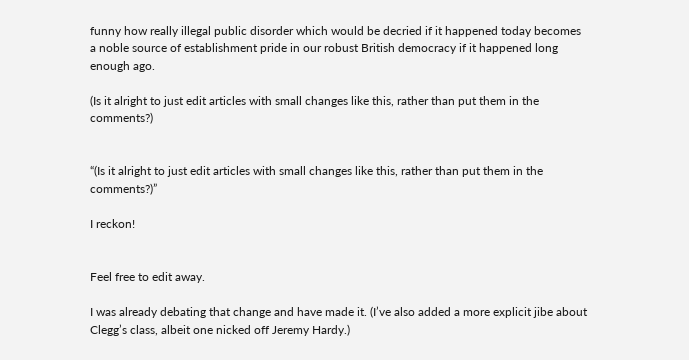funny how really illegal public disorder which would be decried if it happened today becomes a noble source of establishment pride in our robust British democracy if it happened long enough ago.

(Is it alright to just edit articles with small changes like this, rather than put them in the comments?)


“(Is it alright to just edit articles with small changes like this, rather than put them in the comments?)”

I reckon!


Feel free to edit away.

I was already debating that change and have made it. (I’ve also added a more explicit jibe about Clegg’s class, albeit one nicked off Jeremy Hardy.)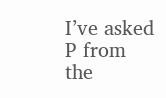I’ve asked P from the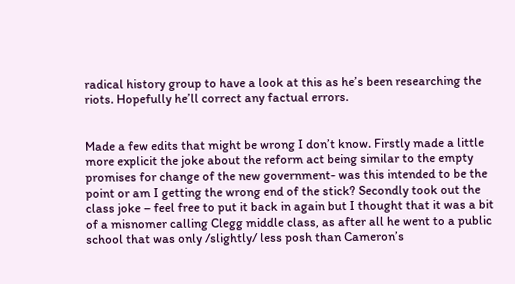radical history group to have a look at this as he’s been researching the riots. Hopefully he’ll correct any factual errors.


Made a few edits that might be wrong I don’t know. Firstly made a little more explicit the joke about the reform act being similar to the empty promises for change of the new government- was this intended to be the point or am I getting the wrong end of the stick? Secondly took out the class joke – feel free to put it back in again but I thought that it was a bit of a misnomer calling Clegg middle class, as after all he went to a public school that was only /slightly/ less posh than Cameron’s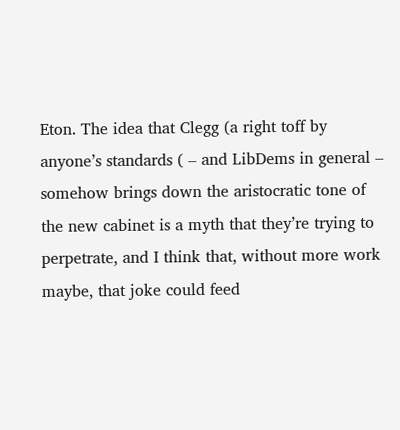Eton. The idea that Clegg (a right toff by anyone’s standards ( – and LibDems in general – somehow brings down the aristocratic tone of the new cabinet is a myth that they’re trying to perpetrate, and I think that, without more work maybe, that joke could feed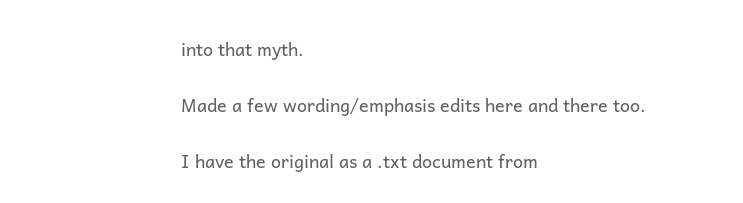into that myth.

Made a few wording/emphasis edits here and there too.

I have the original as a .txt document from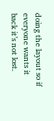doing the layout so if everyone wants it back it’s not lost.